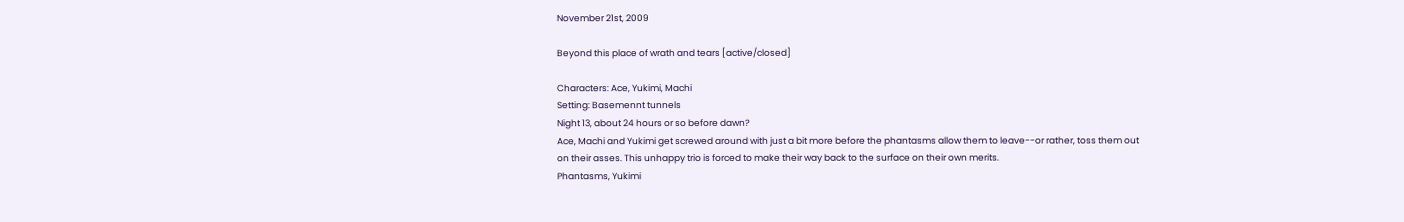November 21st, 2009

Beyond this place of wrath and tears [active/closed]

Characters: Ace, Yukimi, Machi
Setting: Basemennt tunnels
Night 13, about 24 hours or so before dawn?
Ace, Machi and Yukimi get screwed around with just a bit more before the phantasms allow them to leave--or rather, toss them out on their asses. This unhappy trio is forced to make their way back to the surface on their own merits.
Phantasms, Yukimi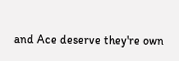and Ace deserve they're own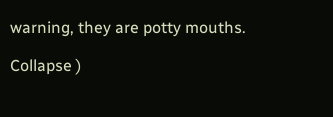warning, they are potty mouths.

Collapse )